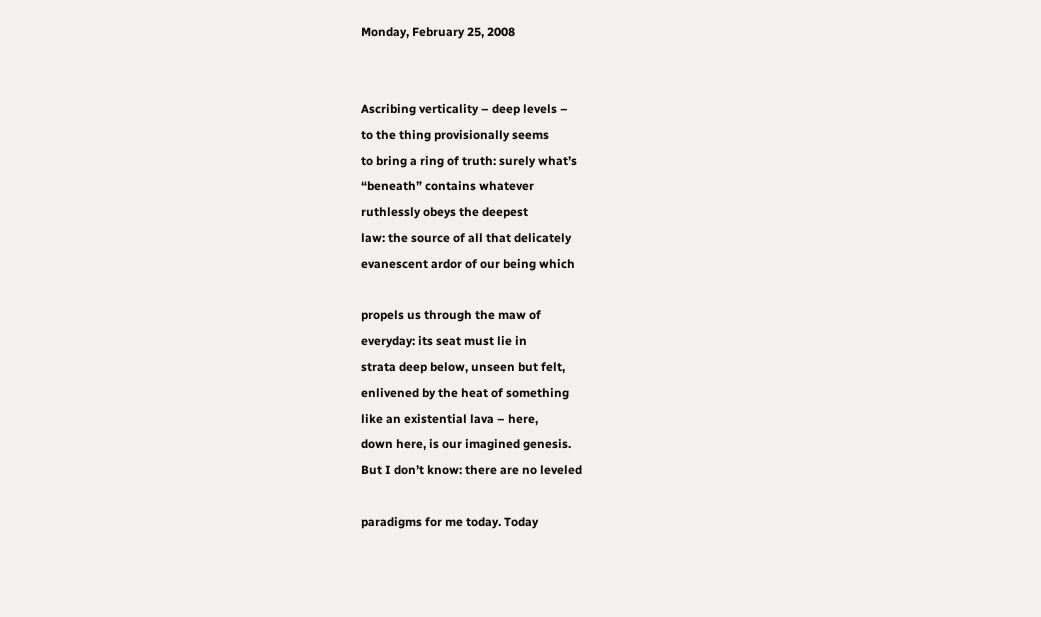Monday, February 25, 2008


Ascribing verticality – deep levels –
to the thing provisionally seems
to bring a ring of truth: surely what’s
“beneath” contains whatever
ruthlessly obeys the deepest
law: the source of all that delicately
evanescent ardor of our being which

propels us through the maw of
everyday: its seat must lie in
strata deep below, unseen but felt,
enlivened by the heat of something
like an existential lava – here,
down here, is our imagined genesis.
But I don’t know: there are no leveled

paradigms for me today. Today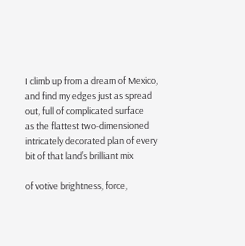I climb up from a dream of Mexico,
and find my edges just as spread
out, full of complicated surface
as the flattest two-dimensioned
intricately decorated plan of every
bit of that land’s brilliant mix

of votive brightness, force,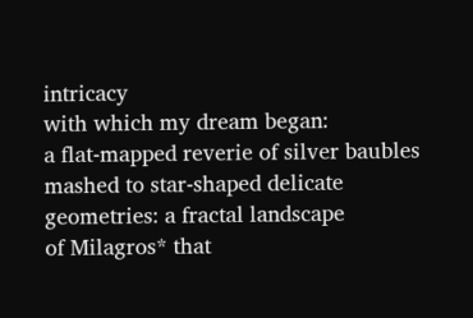intricacy
with which my dream began:
a flat-mapped reverie of silver baubles
mashed to star-shaped delicate
geometries: a fractal landscape
of Milagros* that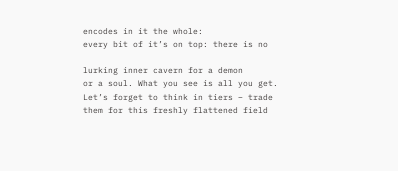encodes in it the whole:
every bit of it’s on top: there is no

lurking inner cavern for a demon
or a soul. What you see is all you get.
Let’s forget to think in tiers – trade
them for this freshly flattened field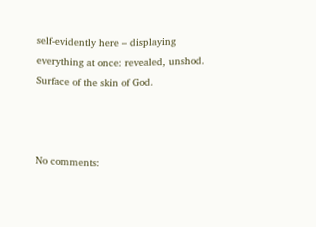self-evidently here – displaying
everything at once: revealed, unshod.
Surface of the skin of God.



No comments: